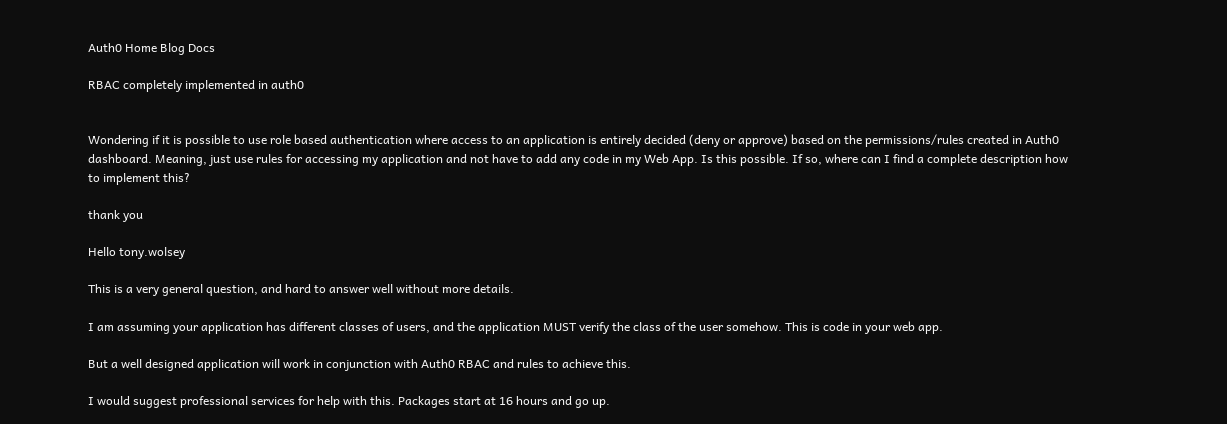Auth0 Home Blog Docs

RBAC completely implemented in auth0


Wondering if it is possible to use role based authentication where access to an application is entirely decided (deny or approve) based on the permissions/rules created in Auth0 dashboard. Meaning, just use rules for accessing my application and not have to add any code in my Web App. Is this possible. If so, where can I find a complete description how to implement this?

thank you

Hello tony.wolsey

This is a very general question, and hard to answer well without more details.

I am assuming your application has different classes of users, and the application MUST verify the class of the user somehow. This is code in your web app.

But a well designed application will work in conjunction with Auth0 RBAC and rules to achieve this.

I would suggest professional services for help with this. Packages start at 16 hours and go up.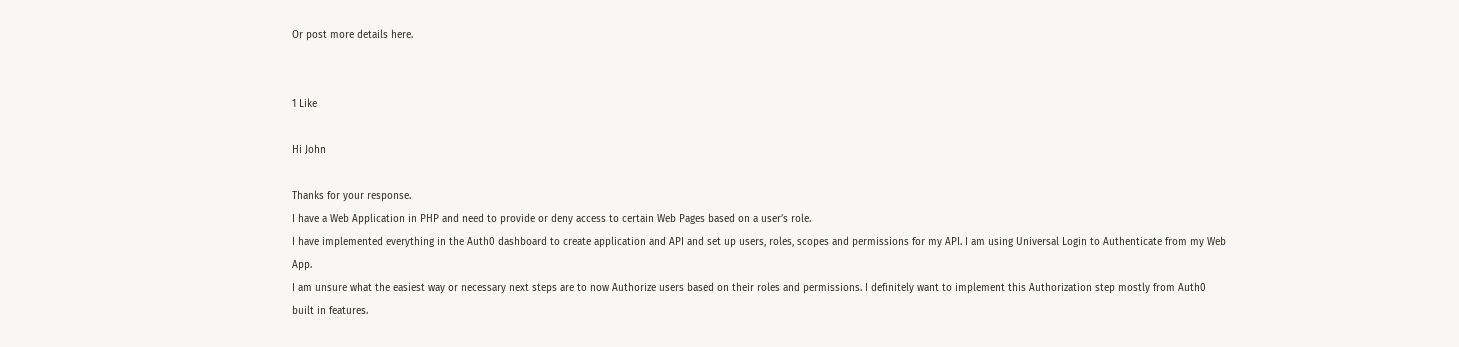Or post more details here.


1 Like

Hi John

Thanks for your response.
I have a Web Application in PHP and need to provide or deny access to certain Web Pages based on a user’s role.
I have implemented everything in the Auth0 dashboard to create application and API and set up users, roles, scopes and permissions for my API. I am using Universal Login to Authenticate from my Web App.
I am unsure what the easiest way or necessary next steps are to now Authorize users based on their roles and permissions. I definitely want to implement this Authorization step mostly from Auth0 built in features.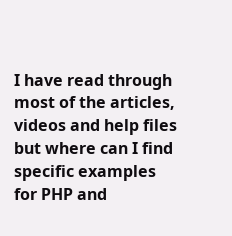I have read through most of the articles, videos and help files but where can I find specific examples for PHP and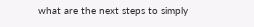what are the next steps to simply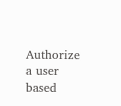Authorize a user based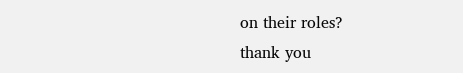on their roles?
thank you